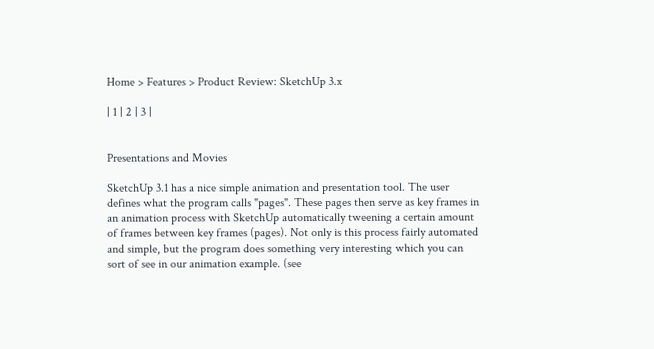Home > Features > Product Review: SketchUp 3.x

| 1 | 2 | 3 |


Presentations and Movies

SketchUp 3.1 has a nice simple animation and presentation tool. The user defines what the program calls "pages". These pages then serve as key frames in an animation process with SketchUp automatically tweening a certain amount of frames between key frames (pages). Not only is this process fairly automated and simple, but the program does something very interesting which you can sort of see in our animation example. (see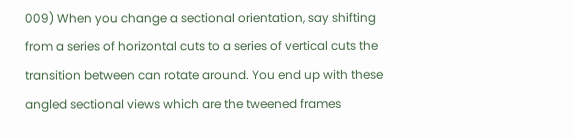009) When you change a sectional orientation, say shifting from a series of horizontal cuts to a series of vertical cuts the transition between can rotate around. You end up with these angled sectional views which are the tweened frames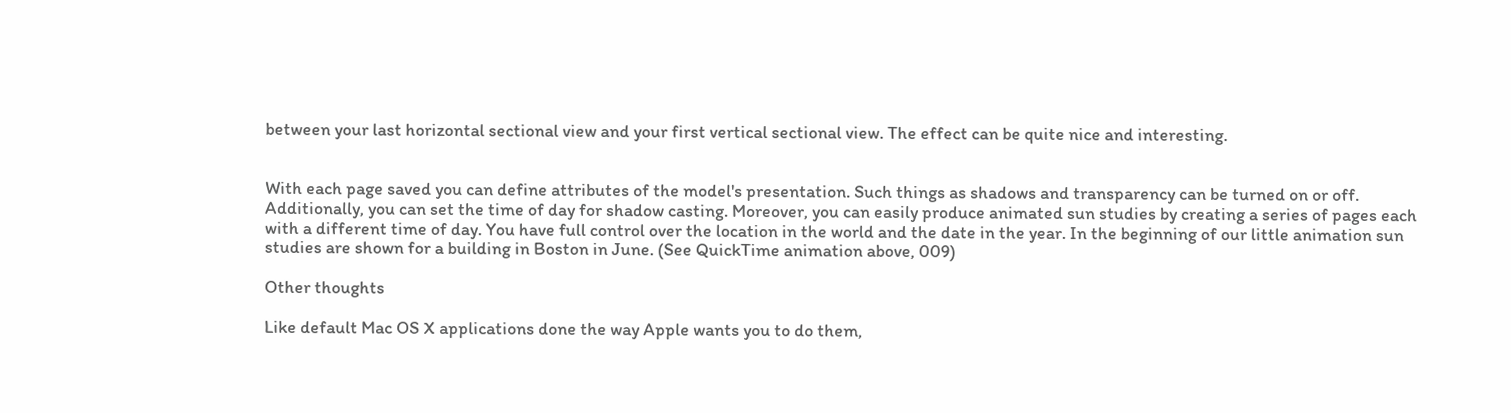between your last horizontal sectional view and your first vertical sectional view. The effect can be quite nice and interesting.


With each page saved you can define attributes of the model's presentation. Such things as shadows and transparency can be turned on or off. Additionally, you can set the time of day for shadow casting. Moreover, you can easily produce animated sun studies by creating a series of pages each with a different time of day. You have full control over the location in the world and the date in the year. In the beginning of our little animation sun studies are shown for a building in Boston in June. (See QuickTime animation above, 009)

Other thoughts

Like default Mac OS X applications done the way Apple wants you to do them,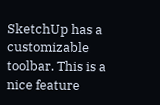SketchUp has a customizable toolbar. This is a nice feature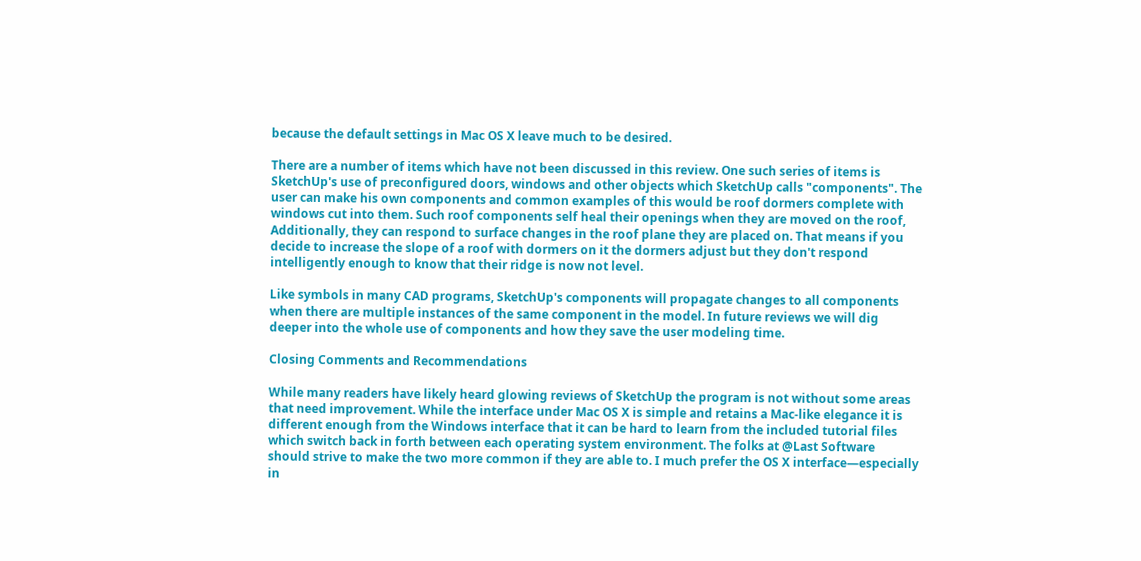because the default settings in Mac OS X leave much to be desired.

There are a number of items which have not been discussed in this review. One such series of items is SketchUp's use of preconfigured doors, windows and other objects which SketchUp calls "components". The user can make his own components and common examples of this would be roof dormers complete with windows cut into them. Such roof components self heal their openings when they are moved on the roof, Additionally, they can respond to surface changes in the roof plane they are placed on. That means if you decide to increase the slope of a roof with dormers on it the dormers adjust but they don't respond intelligently enough to know that their ridge is now not level.

Like symbols in many CAD programs, SketchUp's components will propagate changes to all components when there are multiple instances of the same component in the model. In future reviews we will dig deeper into the whole use of components and how they save the user modeling time.

Closing Comments and Recommendations

While many readers have likely heard glowing reviews of SketchUp the program is not without some areas that need improvement. While the interface under Mac OS X is simple and retains a Mac-like elegance it is different enough from the Windows interface that it can be hard to learn from the included tutorial files which switch back in forth between each operating system environment. The folks at @Last Software should strive to make the two more common if they are able to. I much prefer the OS X interface—especially in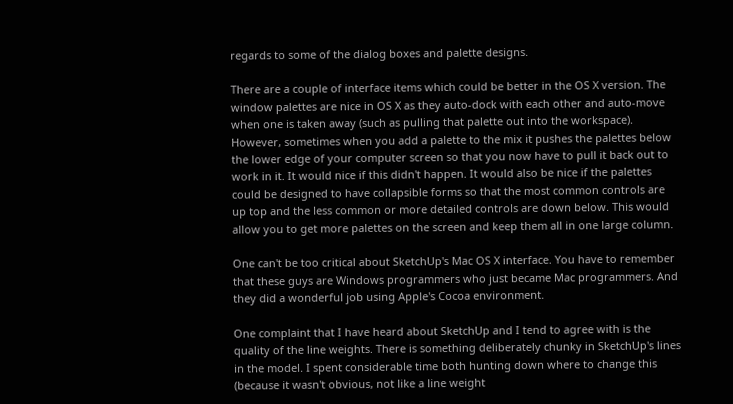regards to some of the dialog boxes and palette designs.

There are a couple of interface items which could be better in the OS X version. The window palettes are nice in OS X as they auto-dock with each other and auto-move when one is taken away (such as pulling that palette out into the workspace). However, sometimes when you add a palette to the mix it pushes the palettes below the lower edge of your computer screen so that you now have to pull it back out to work in it. It would nice if this didn't happen. It would also be nice if the palettes could be designed to have collapsible forms so that the most common controls are up top and the less common or more detailed controls are down below. This would allow you to get more palettes on the screen and keep them all in one large column.

One can't be too critical about SketchUp's Mac OS X interface. You have to remember that these guys are Windows programmers who just became Mac programmers. And they did a wonderful job using Apple's Cocoa environment.

One complaint that I have heard about SketchUp and I tend to agree with is the quality of the line weights. There is something deliberately chunky in SketchUp's lines in the model. I spent considerable time both hunting down where to change this (because it wasn't obvious, not like a line weight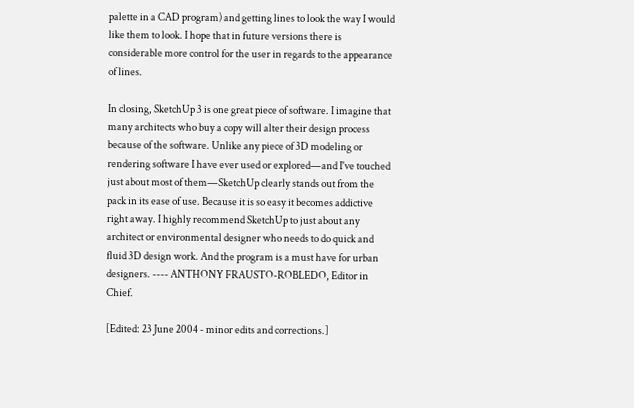palette in a CAD program) and getting lines to look the way I would like them to look. I hope that in future versions there is considerable more control for the user in regards to the appearance of lines.

In closing, SketchUp 3 is one great piece of software. I imagine that many architects who buy a copy will alter their design process because of the software. Unlike any piece of 3D modeling or rendering software I have ever used or explored—and I've touched just about most of them—SketchUp clearly stands out from the pack in its ease of use. Because it is so easy it becomes addictive right away. I highly recommend SketchUp to just about any architect or environmental designer who needs to do quick and fluid 3D design work. And the program is a must have for urban designers. ---- ANTHONY FRAUSTO-ROBLEDO, Editor in Chief.

[Edited: 23 June 2004 - minor edits and corrections.]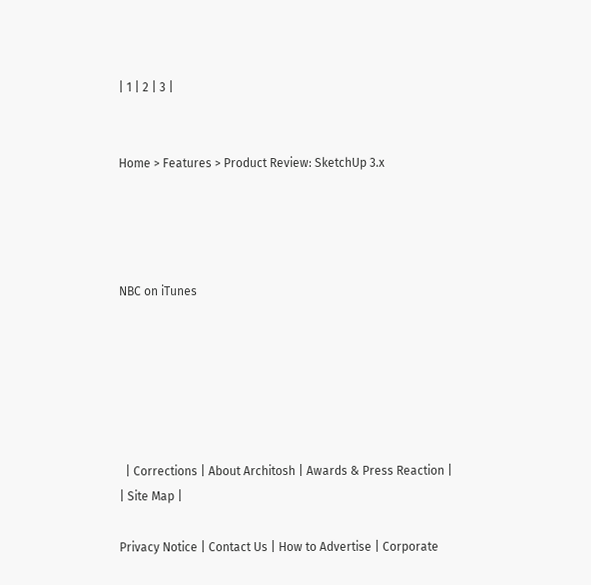| 1 | 2 | 3 |


Home > Features > Product Review: SketchUp 3.x




NBC on iTunes






  | Corrections | About Architosh | Awards & Press Reaction |
| Site Map |

Privacy Notice | Contact Us | How to Advertise | Corporate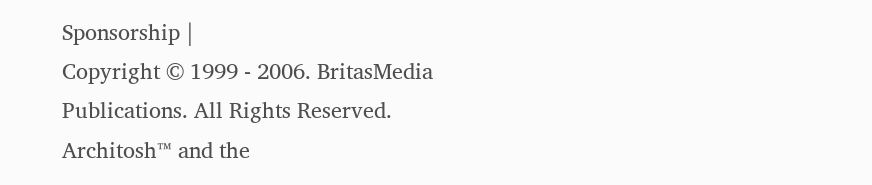Sponsorship |
Copyright © 1999 - 2006. BritasMedia Publications. All Rights Reserved.
Architosh™ and the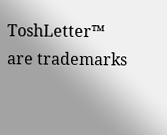ToshLetter™ are trademarks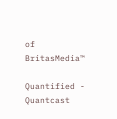of BritasMedia™

Quantified - Quantcast